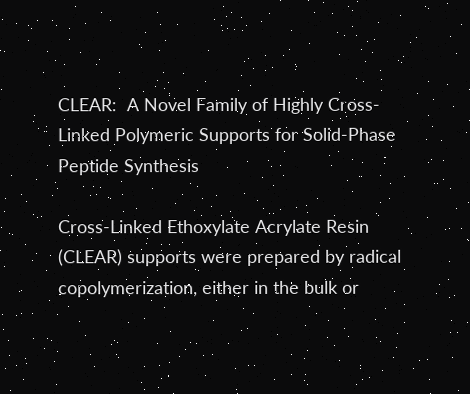CLEAR:  A Novel Family of Highly Cross-Linked Polymeric Supports for Solid-Phase Peptide Synthesis

Cross-Linked Ethoxylate Acrylate Resin (CLEAR) supports were prepared by radical copolymerization, either in the bulk or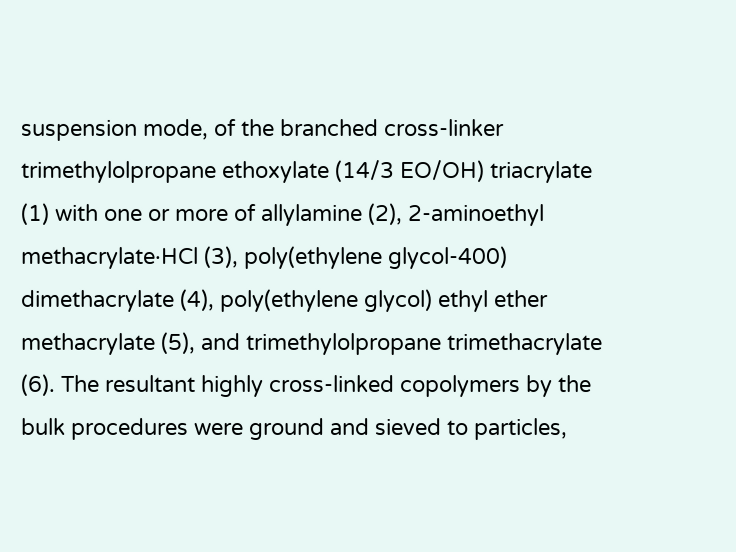suspension mode, of the branched cross-linker trimethylolpropane ethoxylate (14/3 EO/OH) triacrylate (1) with one or more of allylamine (2), 2-aminoethyl methacrylate·HCl (3), poly(ethylene glycol-400) dimethacrylate (4), poly(ethylene glycol) ethyl ether methacrylate (5), and trimethylolpropane trimethacrylate (6). The resultant highly cross-linked copolymers by the bulk procedures were ground and sieved to particles,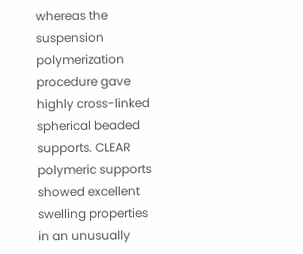whereas the suspension polymerization procedure gave highly cross-linked spherical beaded supports. CLEAR polymeric supports showed excellent swelling properties in an unusually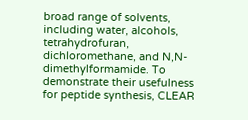broad range of solvents, including water, alcohols, tetrahydrofuran, dichloromethane, and N,N-dimethylformamide. To demonstrate their usefulness for peptide synthesis, CLEAR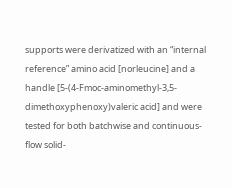supports were derivatized with an “internal reference” amino acid [norleucine] and a handle [5-(4-Fmoc-aminomethyl-3,5-dimethoxyphenoxy)valeric acid] and were tested for both batchwise and continuous-flow solid-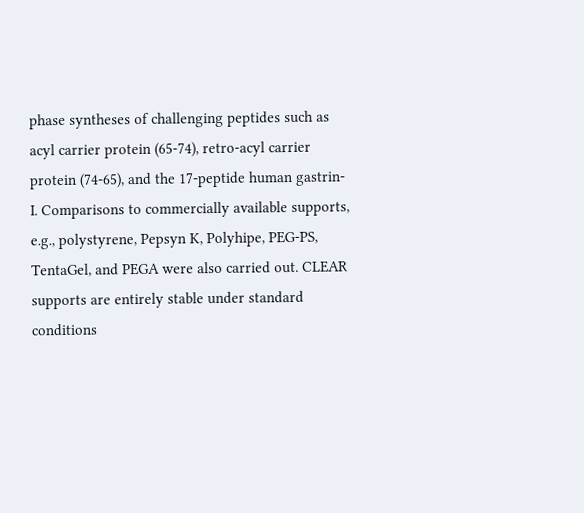phase syntheses of challenging peptides such as acyl carrier protein (65-74), retro-acyl carrier protein (74-65), and the 17-peptide human gastrin-I. Comparisons to commercially available supports, e.g., polystyrene, Pepsyn K, Polyhipe, PEG-PS, TentaGel, and PEGA were also carried out. CLEAR supports are entirely stable under standard conditions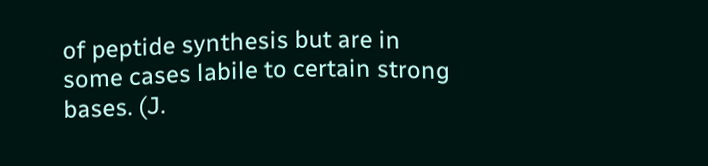of peptide synthesis but are in some cases labile to certain strong bases. (J.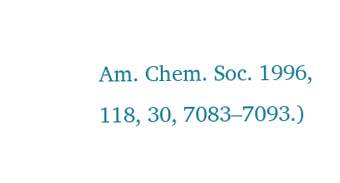Am. Chem. Soc. 1996, 118, 30, 7083–7093.)